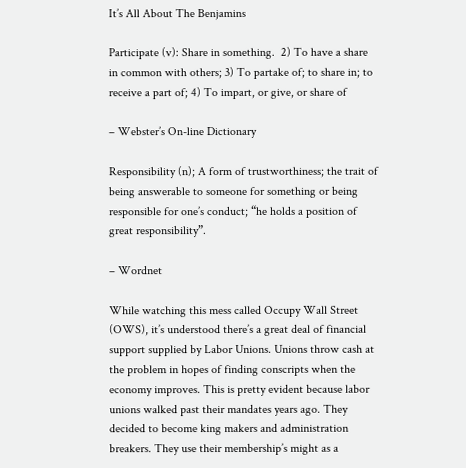It’s All About The Benjamins

Participate (v): Share in something.  2) To have a share in common with others; 3) To partake of; to share in; to receive a part of; 4) To impart, or give, or share of

– Webster’s On-line Dictionary

Responsibility (n); A form of trustworthiness; the trait of being answerable to someone for something or being responsible for one’s conduct; “he holds a position of great responsibility”.

– Wordnet

While watching this mess called Occupy Wall Street (OWS), it’s understood there’s a great deal of financial support supplied by Labor Unions. Unions throw cash at the problem in hopes of finding conscripts when the economy improves. This is pretty evident because labor unions walked past their mandates years ago. They decided to become king makers and administration breakers. They use their membership’s might as a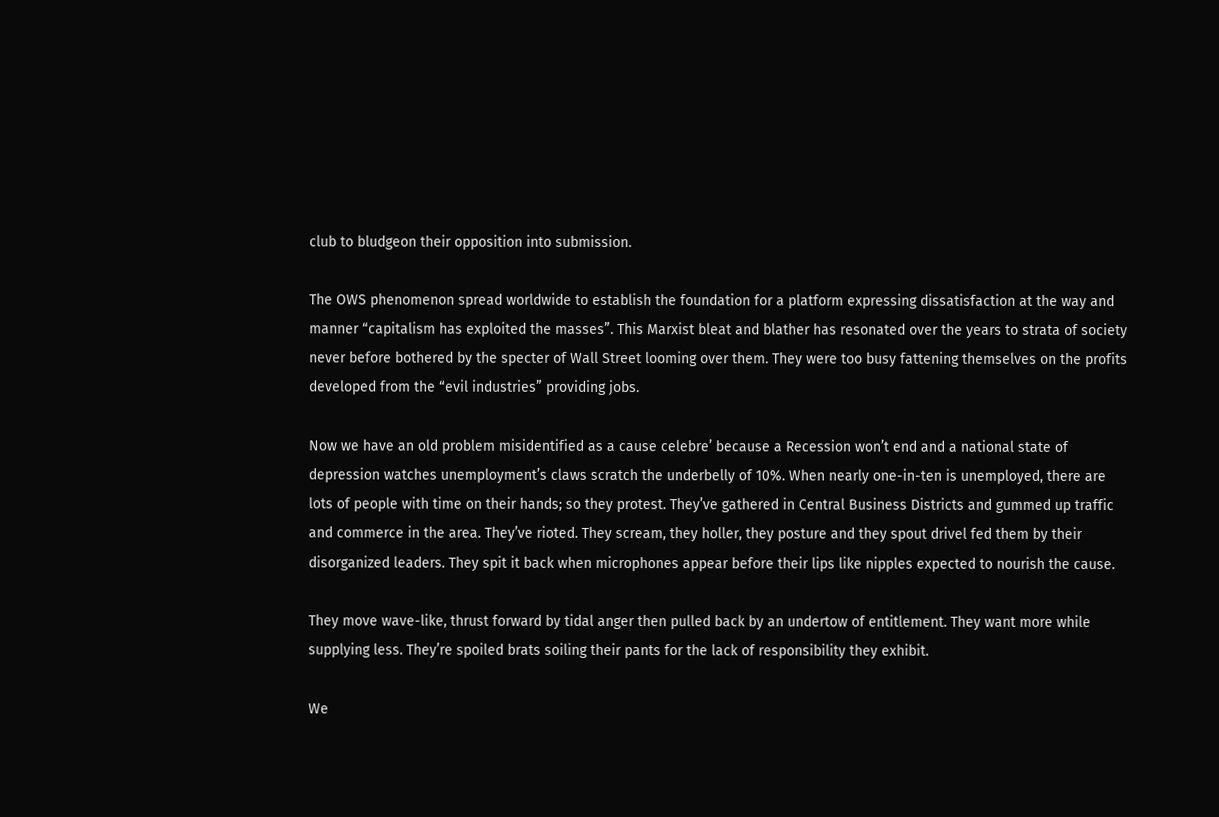club to bludgeon their opposition into submission.

The OWS phenomenon spread worldwide to establish the foundation for a platform expressing dissatisfaction at the way and manner “capitalism has exploited the masses”. This Marxist bleat and blather has resonated over the years to strata of society never before bothered by the specter of Wall Street looming over them. They were too busy fattening themselves on the profits developed from the “evil industries” providing jobs.

Now we have an old problem misidentified as a cause celebre’ because a Recession won’t end and a national state of depression watches unemployment’s claws scratch the underbelly of 10%. When nearly one-in-ten is unemployed, there are lots of people with time on their hands; so they protest. They’ve gathered in Central Business Districts and gummed up traffic and commerce in the area. They’ve rioted. They scream, they holler, they posture and they spout drivel fed them by their disorganized leaders. They spit it back when microphones appear before their lips like nipples expected to nourish the cause.

They move wave-like, thrust forward by tidal anger then pulled back by an undertow of entitlement. They want more while supplying less. They’re spoiled brats soiling their pants for the lack of responsibility they exhibit.

We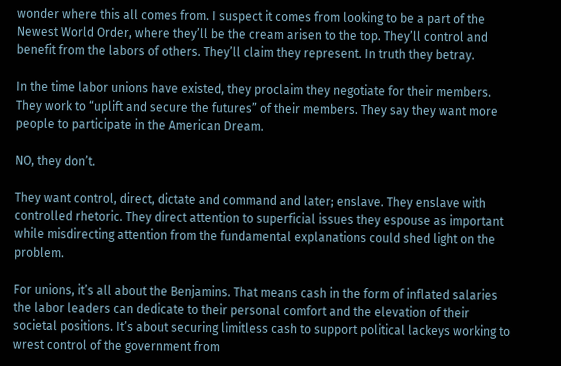wonder where this all comes from. I suspect it comes from looking to be a part of the Newest World Order, where they’ll be the cream arisen to the top. They’ll control and benefit from the labors of others. They’ll claim they represent. In truth they betray.

In the time labor unions have existed, they proclaim they negotiate for their members. They work to “uplift and secure the futures” of their members. They say they want more people to participate in the American Dream.

NO, they don’t.

They want control, direct, dictate and command and later; enslave. They enslave with controlled rhetoric. They direct attention to superficial issues they espouse as important while misdirecting attention from the fundamental explanations could shed light on the problem.

For unions, it’s all about the Benjamins. That means cash in the form of inflated salaries the labor leaders can dedicate to their personal comfort and the elevation of their societal positions. It’s about securing limitless cash to support political lackeys working to wrest control of the government from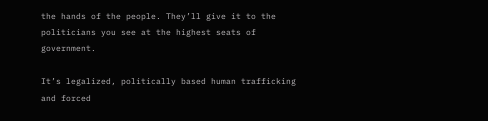the hands of the people. They’ll give it to the politicians you see at the highest seats of government.

It’s legalized, politically based human trafficking and forced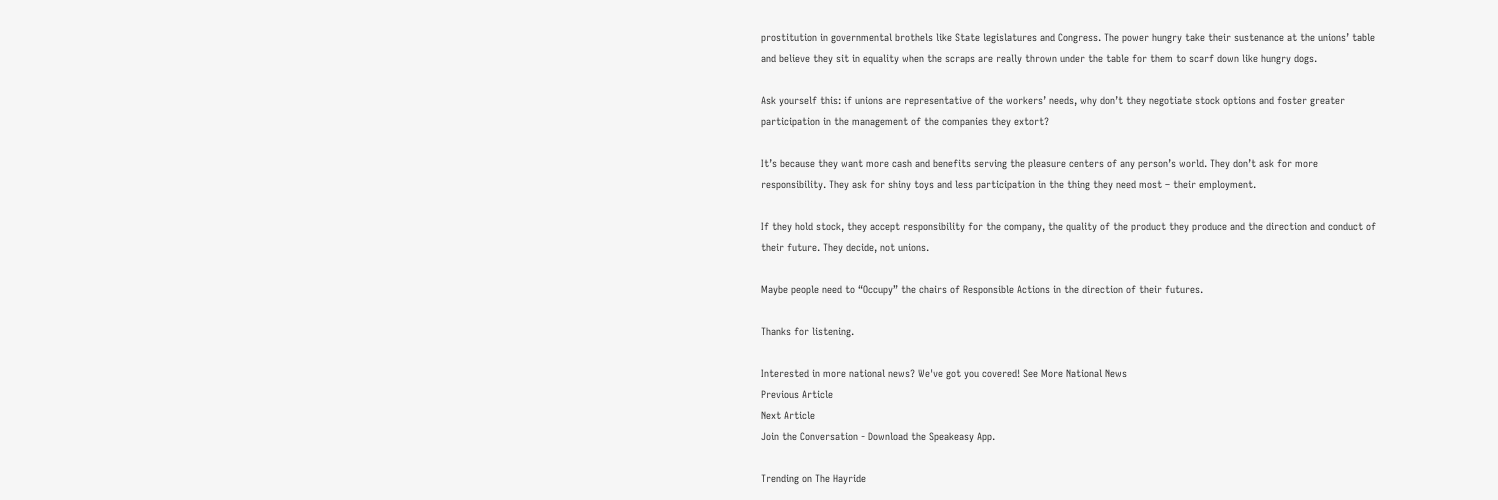prostitution in governmental brothels like State legislatures and Congress. The power hungry take their sustenance at the unions’ table and believe they sit in equality when the scraps are really thrown under the table for them to scarf down like hungry dogs.

Ask yourself this: if unions are representative of the workers’ needs, why don’t they negotiate stock options and foster greater participation in the management of the companies they extort?

It’s because they want more cash and benefits serving the pleasure centers of any person’s world. They don’t ask for more responsibility. They ask for shiny toys and less participation in the thing they need most – their employment.

If they hold stock, they accept responsibility for the company, the quality of the product they produce and the direction and conduct of their future. They decide, not unions.

Maybe people need to “Occupy” the chairs of Responsible Actions in the direction of their futures.

Thanks for listening.

Interested in more national news? We've got you covered! See More National News
Previous Article
Next Article
Join the Conversation - Download the Speakeasy App.

Trending on The Hayride